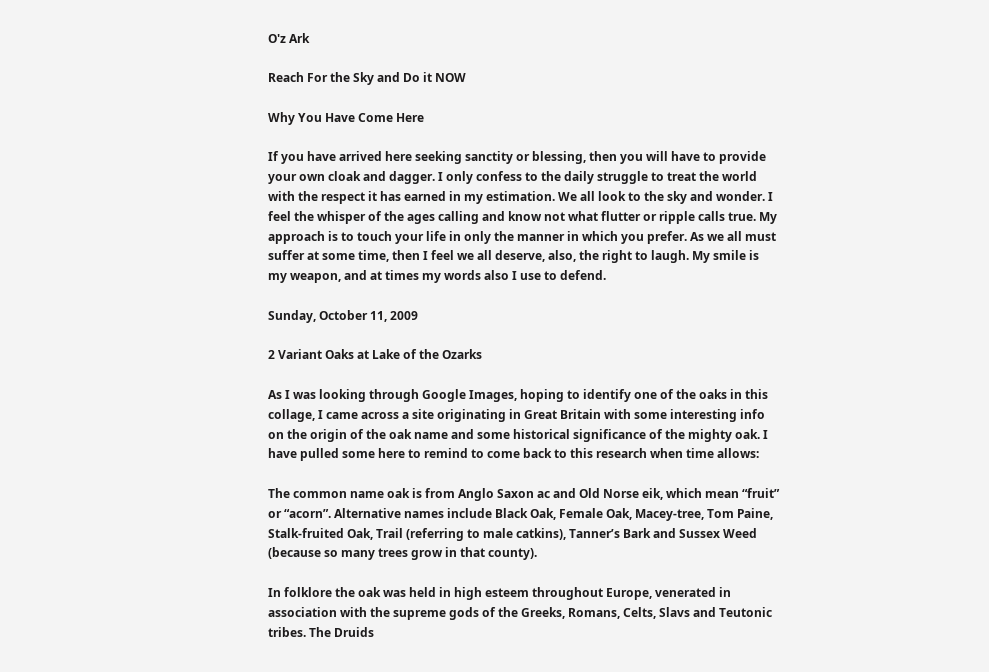O'z Ark

Reach For the Sky and Do it NOW

Why You Have Come Here

If you have arrived here seeking sanctity or blessing, then you will have to provide your own cloak and dagger. I only confess to the daily struggle to treat the world with the respect it has earned in my estimation. We all look to the sky and wonder. I feel the whisper of the ages calling and know not what flutter or ripple calls true. My approach is to touch your life in only the manner in which you prefer. As we all must suffer at some time, then I feel we all deserve, also, the right to laugh. My smile is my weapon, and at times my words also I use to defend.

Sunday, October 11, 2009

2 Variant Oaks at Lake of the Ozarks

As I was looking through Google Images, hoping to identify one of the oaks in this collage, I came across a site originating in Great Britain with some interesting info on the origin of the oak name and some historical significance of the mighty oak. I have pulled some here to remind to come back to this research when time allows:

The common name oak is from Anglo Saxon ac and Old Norse eik, which mean “fruit” or “acorn”. Alternative names include Black Oak, Female Oak, Macey-tree, Tom Paine, Stalk-fruited Oak, Trail (referring to male catkins), Tanner’s Bark and Sussex Weed (because so many trees grow in that county).

In folklore the oak was held in high esteem throughout Europe, venerated in association with the supreme gods of the Greeks, Romans, Celts, Slavs and Teutonic tribes. The Druids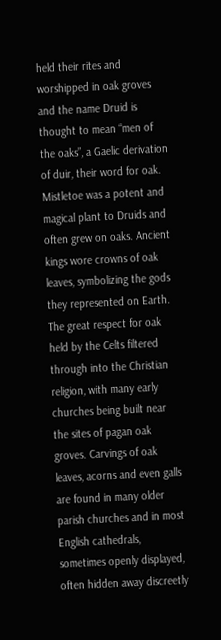held their rites and worshipped in oak groves and the name Druid is thought to mean “men of the oaks”, a Gaelic derivation of duir, their word for oak. Mistletoe was a potent and magical plant to Druids and often grew on oaks. Ancient kings wore crowns of oak leaves, symbolizing the gods they represented on Earth. The great respect for oak held by the Celts filtered through into the Christian religion, with many early churches being built near the sites of pagan oak groves. Carvings of oak leaves, acorns and even galls are found in many older parish churches and in most English cathedrals, sometimes openly displayed, often hidden away discreetly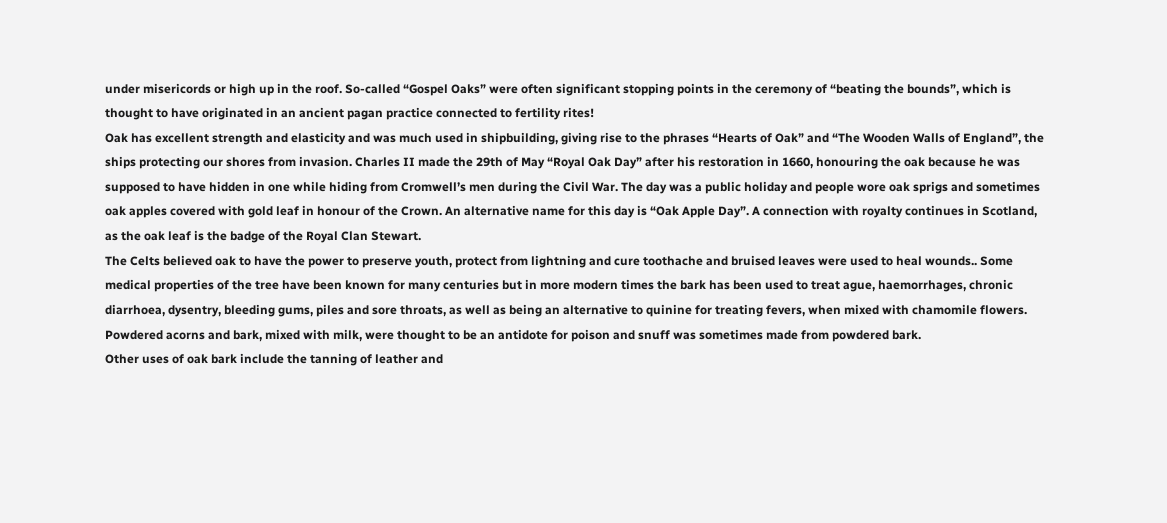under misericords or high up in the roof. So-called “Gospel Oaks” were often significant stopping points in the ceremony of “beating the bounds”, which is thought to have originated in an ancient pagan practice connected to fertility rites!
Oak has excellent strength and elasticity and was much used in shipbuilding, giving rise to the phrases “Hearts of Oak” and “The Wooden Walls of England”, the ships protecting our shores from invasion. Charles II made the 29th of May “Royal Oak Day” after his restoration in 1660, honouring the oak because he was supposed to have hidden in one while hiding from Cromwell’s men during the Civil War. The day was a public holiday and people wore oak sprigs and sometimes oak apples covered with gold leaf in honour of the Crown. An alternative name for this day is “Oak Apple Day”. A connection with royalty continues in Scotland, as the oak leaf is the badge of the Royal Clan Stewart.
The Celts believed oak to have the power to preserve youth, protect from lightning and cure toothache and bruised leaves were used to heal wounds.. Some medical properties of the tree have been known for many centuries but in more modern times the bark has been used to treat ague, haemorrhages, chronic diarrhoea, dysentry, bleeding gums, piles and sore throats, as well as being an alternative to quinine for treating fevers, when mixed with chamomile flowers. Powdered acorns and bark, mixed with milk, were thought to be an antidote for poison and snuff was sometimes made from powdered bark.
Other uses of oak bark include the tanning of leather and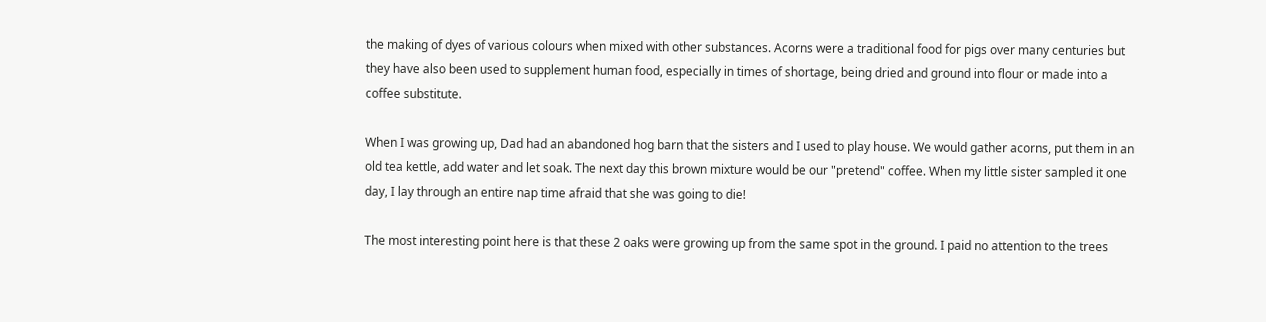the making of dyes of various colours when mixed with other substances. Acorns were a traditional food for pigs over many centuries but they have also been used to supplement human food, especially in times of shortage, being dried and ground into flour or made into a coffee substitute.

When I was growing up, Dad had an abandoned hog barn that the sisters and I used to play house. We would gather acorns, put them in an old tea kettle, add water and let soak. The next day this brown mixture would be our "pretend" coffee. When my little sister sampled it one day, I lay through an entire nap time afraid that she was going to die!

The most interesting point here is that these 2 oaks were growing up from the same spot in the ground. I paid no attention to the trees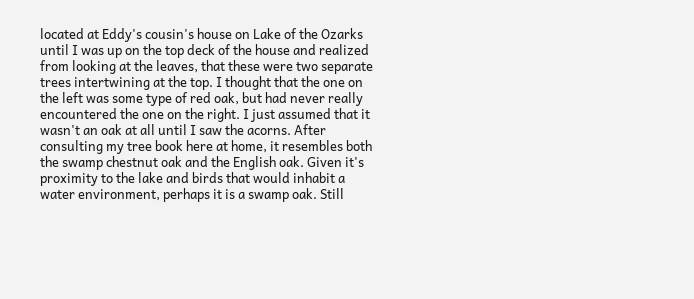located at Eddy's cousin's house on Lake of the Ozarks until I was up on the top deck of the house and realized from looking at the leaves, that these were two separate trees intertwining at the top. I thought that the one on the left was some type of red oak, but had never really encountered the one on the right. I just assumed that it wasn't an oak at all until I saw the acorns. After consulting my tree book here at home, it resembles both the swamp chestnut oak and the English oak. Given it's proximity to the lake and birds that would inhabit a water environment, perhaps it is a swamp oak. Still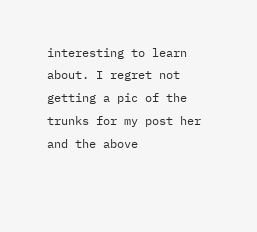interesting to learn about. I regret not getting a pic of the trunks for my post her and the above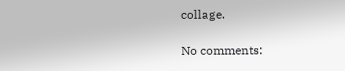collage.

No comments: